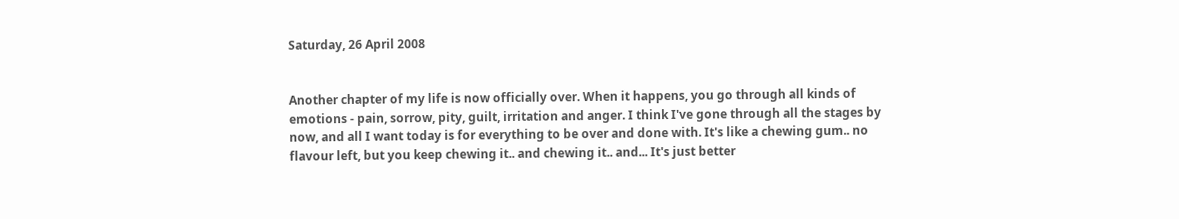Saturday, 26 April 2008


Another chapter of my life is now officially over. When it happens, you go through all kinds of emotions - pain, sorrow, pity, guilt, irritation and anger. I think I've gone through all the stages by now, and all I want today is for everything to be over and done with. It's like a chewing gum.. no flavour left, but you keep chewing it.. and chewing it.. and... It's just better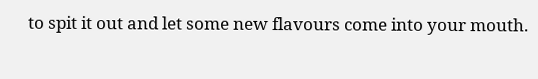to spit it out and let some new flavours come into your mouth.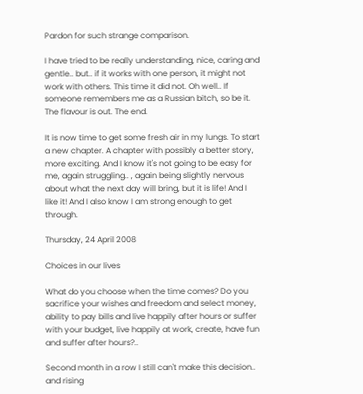Pardon for such strange comparison.

I have tried to be really understanding, nice, caring and gentle.. but.. if it works with one person, it might not work with others. This time it did not. Oh well.. If someone remembers me as a Russian bitch, so be it. The flavour is out. The end.

It is now time to get some fresh air in my lungs. To start a new chapter. A chapter with possibly a better story, more exciting. And I know it's not going to be easy for me, again struggling.. , again being slightly nervous about what the next day will bring, but it is life! And I like it! And I also know I am strong enough to get through.

Thursday, 24 April 2008

Choices in our lives

What do you choose when the time comes? Do you sacrifice your wishes and freedom and select money, ability to pay bills and live happily after hours or suffer with your budget, live happily at work, create, have fun and suffer after hours?..

Second month in a row I still can't make this decision.. and rising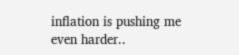inflation is pushing me even harder..